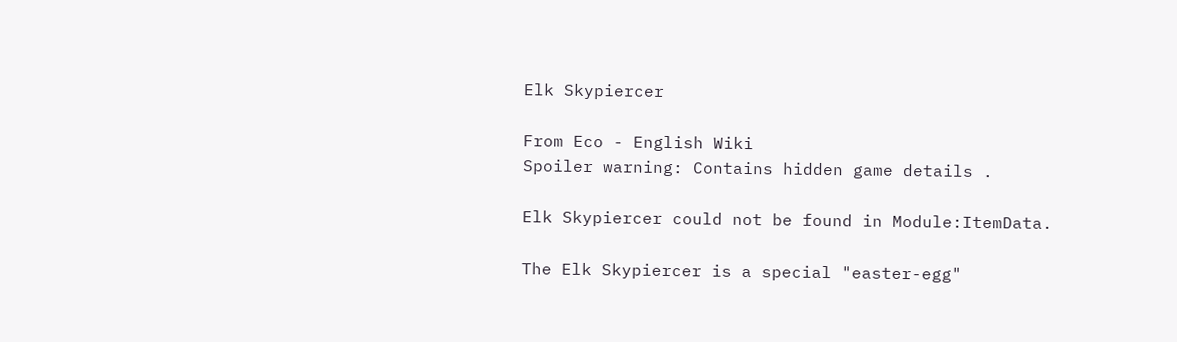Elk Skypiercer

From Eco - English Wiki
Spoiler warning: Contains hidden game details .

Elk Skypiercer could not be found in Module:ItemData.

The Elk Skypiercer is a special "easter-egg"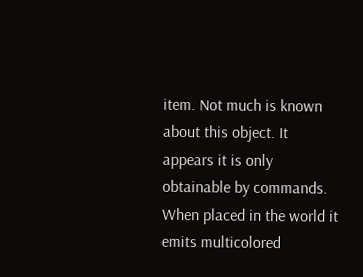item. Not much is known about this object. It appears it is only obtainable by commands. When placed in the world it emits multicolored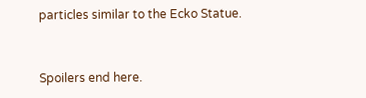particles similar to the Ecko Statue.


Spoilers end here.